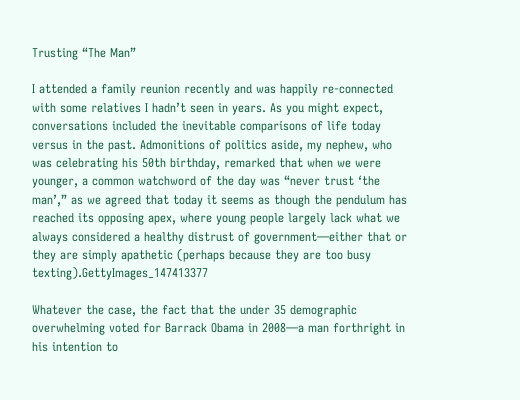Trusting “The Man”

I attended a family reunion recently and was happily re-connected with some relatives I hadn’t seen in years. As you might expect, conversations included the inevitable comparisons of life today versus in the past. Admonitions of politics aside, my nephew, who was celebrating his 50th birthday, remarked that when we were younger, a common watchword of the day was “never trust ‘the man’,” as we agreed that today it seems as though the pendulum has reached its opposing apex, where young people largely lack what we always considered a healthy distrust of government—either that or they are simply apathetic (perhaps because they are too busy texting).GettyImages_147413377

Whatever the case, the fact that the under 35 demographic overwhelming voted for Barrack Obama in 2008—a man forthright in his intention to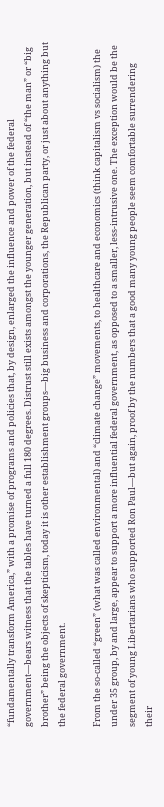“fundamentally transform America,” with a promise of programs and policies that, by design, enlarged the influence and power of the federal government—bears witness that the tables have turned a full 180 degrees. Distrust still exists amongst the younger generation, but instead of “the man” or “big brother” being the objects of skepticism, today it is other establishment groups—big business and corporations, the Republican party, or just about anything but the federal government.

From the so-called “green” (what was called environmental) and “climate change” movements, to healthcare and economics (think capitalism vs socialism) the under 35 group, by and large, appear to support a more influential federal government, as opposed to a smaller, less-intrusive one. The exception would be the segment of young Libertarians who supported Ron Paul—but again, proof by the numbers that a good many young people seem comfortable surrendering their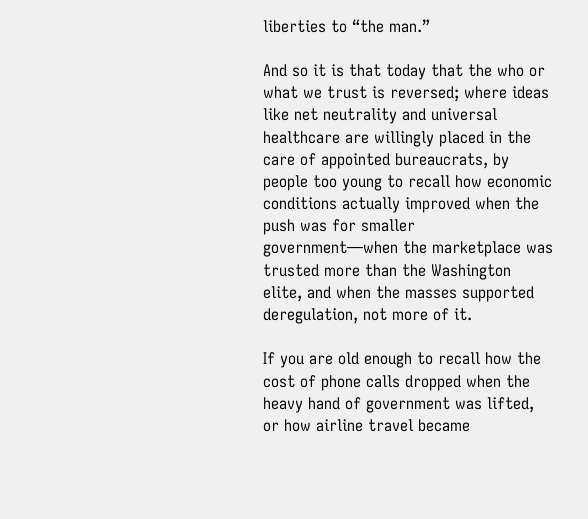liberties to “the man.”

And so it is that today that the who or what we trust is reversed; where ideas like net neutrality and universal healthcare are willingly placed in the care of appointed bureaucrats, by people too young to recall how economic conditions actually improved when the push was for smaller government—when the marketplace was trusted more than the Washington elite, and when the masses supported deregulation, not more of it.

If you are old enough to recall how the cost of phone calls dropped when the heavy hand of government was lifted, or how airline travel became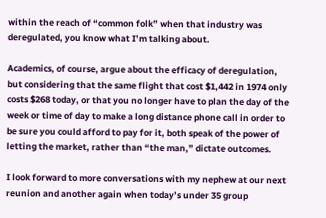within the reach of “common folk” when that industry was deregulated, you know what I’m talking about.

Academics, of course, argue about the efficacy of deregulation, but considering that the same flight that cost $1,442 in 1974 only costs $268 today, or that you no longer have to plan the day of the week or time of day to make a long distance phone call in order to be sure you could afford to pay for it, both speak of the power of letting the market, rather than “the man,” dictate outcomes.

I look forward to more conversations with my nephew at our next reunion and another again when today’s under 35 group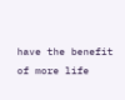have the benefit of more life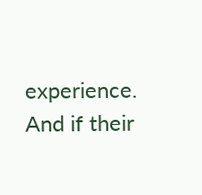experience. And if their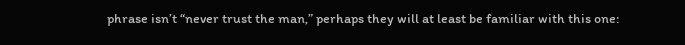phrase isn’t “never trust the man,” perhaps they will at least be familiar with this one: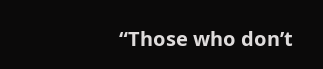“Those who don’t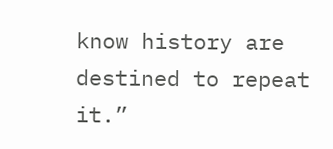know history are destined to repeat it.”